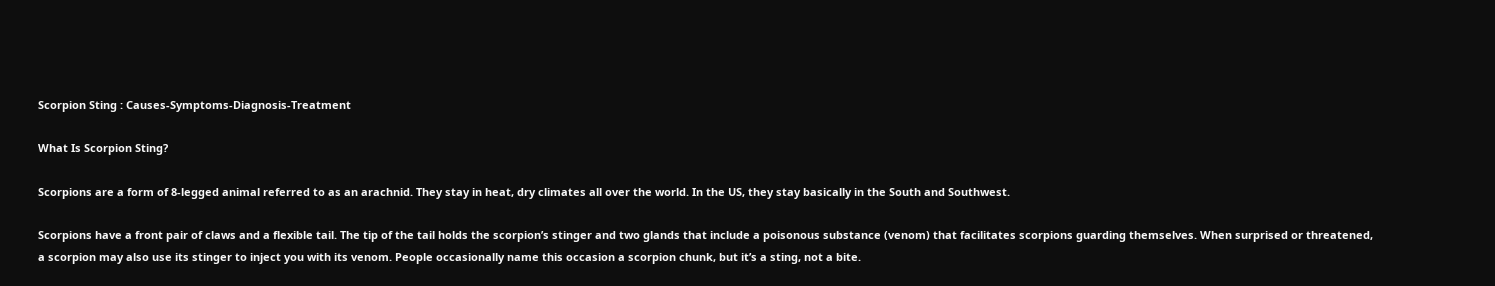Scorpion Sting : Causes-Symptoms-Diagnosis-Treatment

What Is Scorpion Sting?

Scorpions are a form of 8-legged animal referred to as an arachnid. They stay in heat, dry climates all over the world. In the US, they stay basically in the South and Southwest.

Scorpions have a front pair of claws and a flexible tail. The tip of the tail holds the scorpion’s stinger and two glands that include a poisonous substance (venom) that facilitates scorpions guarding themselves. When surprised or threatened, a scorpion may also use its stinger to inject you with its venom. People occasionally name this occasion a scorpion chunk, but it’s a sting, not a bite.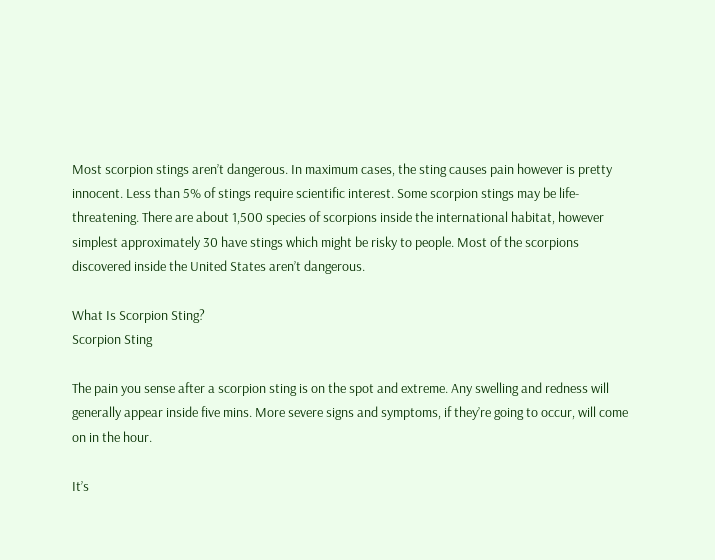Most scorpion stings aren’t dangerous. In maximum cases, the sting causes pain however is pretty innocent. Less than 5% of stings require scientific interest. Some scorpion stings may be life-threatening. There are about 1,500 species of scorpions inside the international habitat, however simplest approximately 30 have stings which might be risky to people. Most of the scorpions discovered inside the United States aren’t dangerous.

What Is Scorpion Sting?
Scorpion Sting

The pain you sense after a scorpion sting is on the spot and extreme. Any swelling and redness will generally appear inside five mins. More severe signs and symptoms, if they’re going to occur, will come on in the hour.

It’s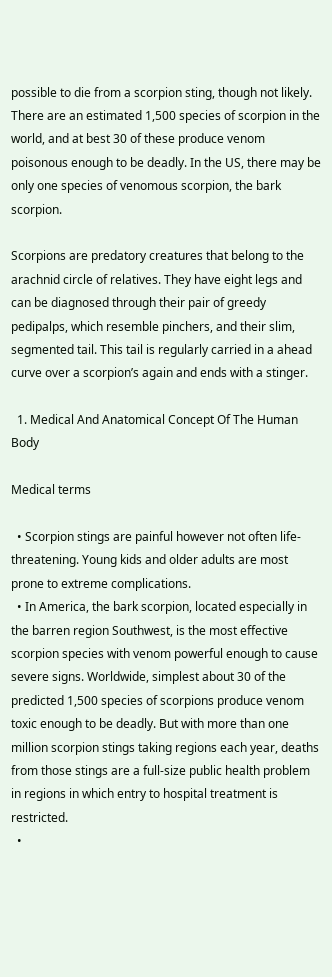possible to die from a scorpion sting, though not likely. There are an estimated 1,500 species of scorpion in the world, and at best 30 of these produce venom poisonous enough to be deadly. In the US, there may be only one species of venomous scorpion, the bark scorpion.

Scorpions are predatory creatures that belong to the arachnid circle of relatives. They have eight legs and can be diagnosed through their pair of greedy pedipalps, which resemble pinchers, and their slim, segmented tail. This tail is regularly carried in a ahead curve over a scorpion’s again and ends with a stinger.

  1. Medical And Anatomical Concept Of The Human Body

Medical terms

  • Scorpion stings are painful however not often life-threatening. Young kids and older adults are most prone to extreme complications.
  • In America, the bark scorpion, located especially in the barren region Southwest, is the most effective scorpion species with venom powerful enough to cause severe signs. Worldwide, simplest about 30 of the predicted 1,500 species of scorpions produce venom toxic enough to be deadly. But with more than one million scorpion stings taking regions each year, deaths from those stings are a full-size public health problem in regions in which entry to hospital treatment is restricted.
  •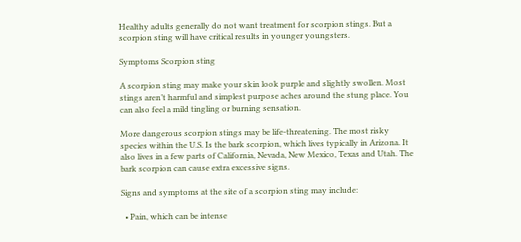Healthy adults generally do not want treatment for scorpion stings. But a scorpion sting will have critical results in younger youngsters.

Symptoms Scorpion sting

A scorpion sting may make your skin look purple and slightly swollen. Most stings aren’t harmful and simplest purpose aches around the stung place. You can also feel a mild tingling or burning sensation.

More dangerous scorpion stings may be life-threatening. The most risky species within the U.S. Is the bark scorpion, which lives typically in Arizona. It also lives in a few parts of California, Nevada, New Mexico, Texas and Utah. The bark scorpion can cause extra excessive signs.

Signs and symptoms at the site of a scorpion sting may include:

  • Pain, which can be intense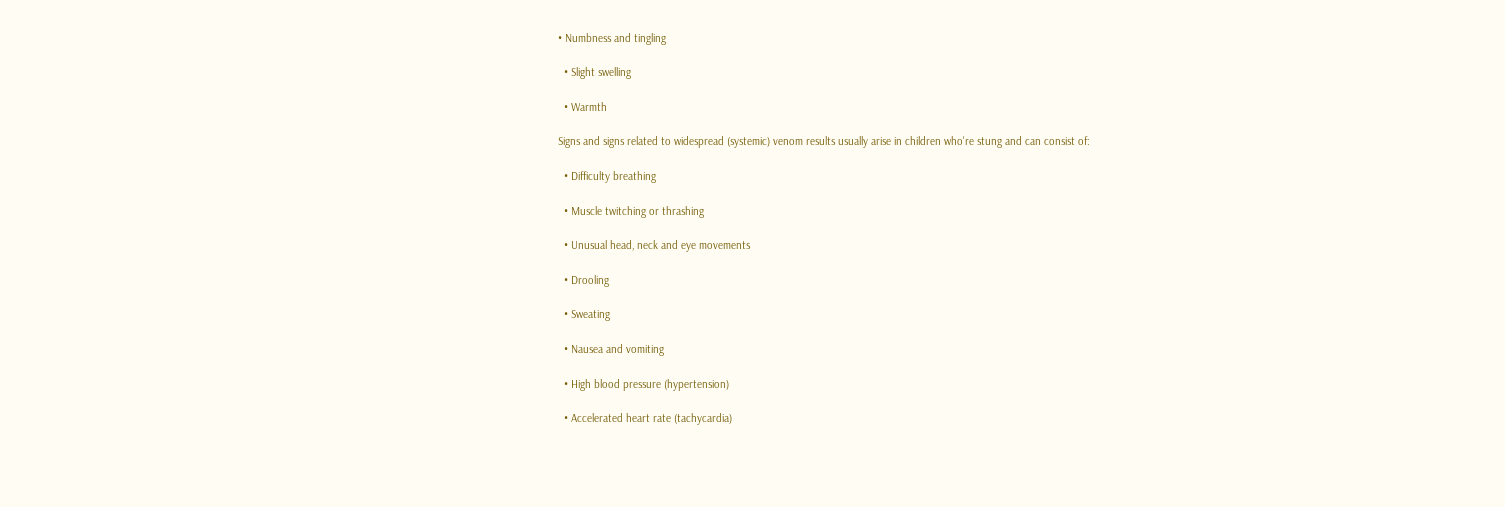• Numbness and tingling

  • Slight swelling

  • Warmth

Signs and signs related to widespread (systemic) venom results usually arise in children who're stung and can consist of:

  • Difficulty breathing

  • Muscle twitching or thrashing

  • Unusual head, neck and eye movements

  • Drooling

  • Sweating

  • Nausea and vomiting

  • High blood pressure (hypertension)

  • Accelerated heart rate (tachycardia)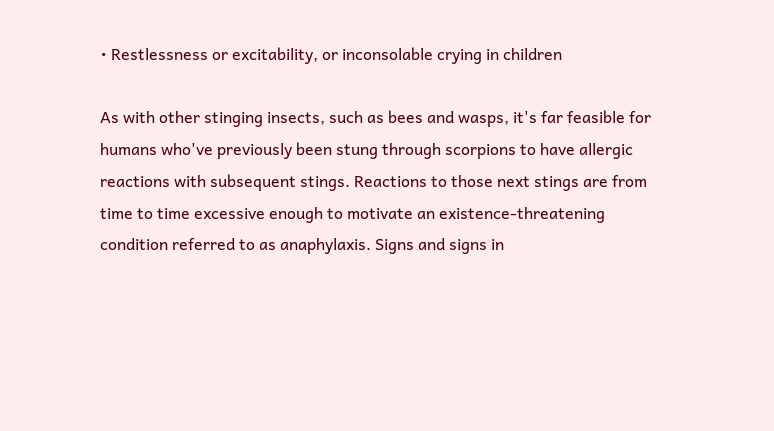• Restlessness or excitability, or inconsolable crying in children

As with other stinging insects, such as bees and wasps, it's far feasible for humans who've previously been stung through scorpions to have allergic reactions with subsequent stings. Reactions to those next stings are from time to time excessive enough to motivate an existence-threatening condition referred to as anaphylaxis. Signs and signs in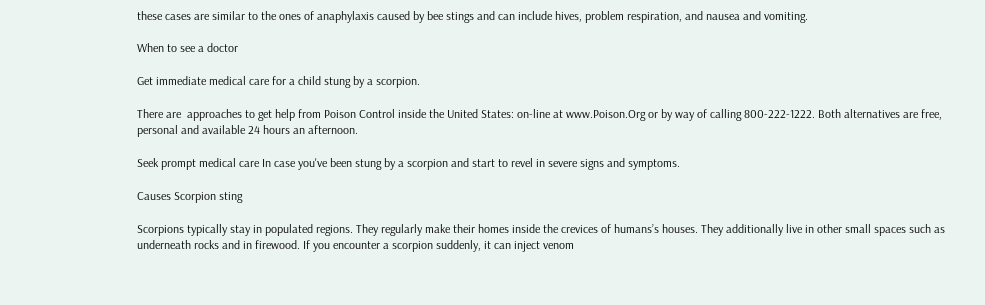these cases are similar to the ones of anaphylaxis caused by bee stings and can include hives, problem respiration, and nausea and vomiting.

When to see a doctor

Get immediate medical care for a child stung by a scorpion.

There are  approaches to get help from Poison Control inside the United States: on-line at www.Poison.Org or by way of calling 800-222-1222. Both alternatives are free, personal and available 24 hours an afternoon.

Seek prompt medical care In case you've been stung by a scorpion and start to revel in severe signs and symptoms.

Causes Scorpion sting

Scorpions typically stay in populated regions. They regularly make their homes inside the crevices of humans’s houses. They additionally live in other small spaces such as underneath rocks and in firewood. If you encounter a scorpion suddenly, it can inject venom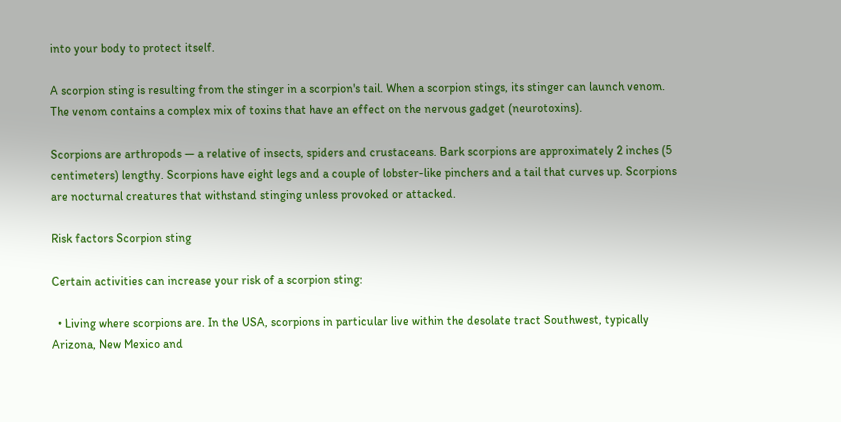into your body to protect itself.

A scorpion sting is resulting from the stinger in a scorpion's tail. When a scorpion stings, its stinger can launch venom. The venom contains a complex mix of toxins that have an effect on the nervous gadget (neurotoxins).

Scorpions are arthropods — a relative of insects, spiders and crustaceans. Bark scorpions are approximately 2 inches (5 centimeters) lengthy. Scorpions have eight legs and a couple of lobster-like pinchers and a tail that curves up. Scorpions are nocturnal creatures that withstand stinging unless provoked or attacked.

Risk factors Scorpion sting

Certain activities can increase your risk of a scorpion sting:

  • Living where scorpions are. In the USA, scorpions in particular live within the desolate tract Southwest, typically Arizona, New Mexico and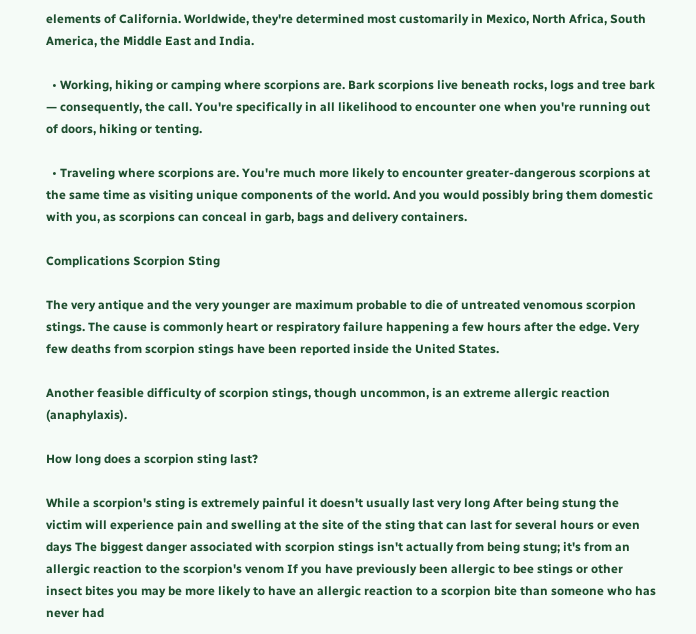elements of California. Worldwide, they're determined most customarily in Mexico, North Africa, South America, the Middle East and India.

  • Working, hiking or camping where scorpions are. Bark scorpions live beneath rocks, logs and tree bark — consequently, the call. You're specifically in all likelihood to encounter one when you're running out of doors, hiking or tenting.

  • Traveling where scorpions are. You're much more likely to encounter greater-dangerous scorpions at the same time as visiting unique components of the world. And you would possibly bring them domestic with you, as scorpions can conceal in garb, bags and delivery containers.

Complications Scorpion Sting

The very antique and the very younger are maximum probable to die of untreated venomous scorpion stings. The cause is commonly heart or respiratory failure happening a few hours after the edge. Very few deaths from scorpion stings have been reported inside the United States.

Another feasible difficulty of scorpion stings, though uncommon, is an extreme allergic reaction (anaphylaxis).

How long does a scorpion sting last?

While a scorpion's sting is extremely painful it doesn't usually last very long After being stung the victim will experience pain and swelling at the site of the sting that can last for several hours or even days The biggest danger associated with scorpion stings isn't actually from being stung; it's from an allergic reaction to the scorpion's venom If you have previously been allergic to bee stings or other insect bites you may be more likely to have an allergic reaction to a scorpion bite than someone who has never had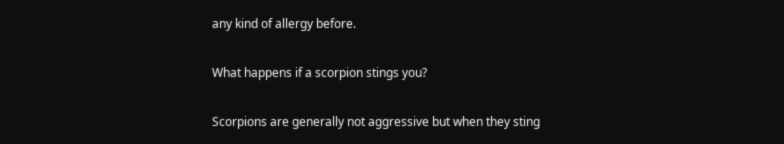any kind of allergy before.

What happens if a scorpion stings you?

Scorpions are generally not aggressive but when they sting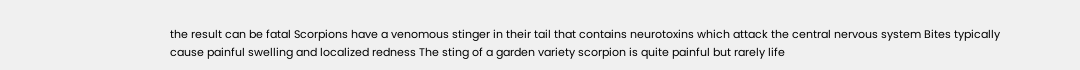the result can be fatal Scorpions have a venomous stinger in their tail that contains neurotoxins which attack the central nervous system Bites typically cause painful swelling and localized redness The sting of a garden variety scorpion is quite painful but rarely life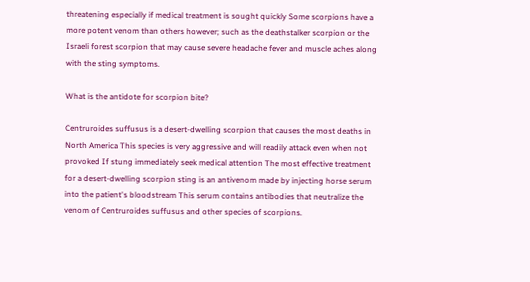threatening especially if medical treatment is sought quickly Some scorpions have a more potent venom than others however; such as the deathstalker scorpion or the Israeli forest scorpion that may cause severe headache fever and muscle aches along with the sting symptoms.

What is the antidote for scorpion bite?

Centruroides suffusus is a desert-dwelling scorpion that causes the most deaths in North America This species is very aggressive and will readily attack even when not provoked If stung immediately seek medical attention The most effective treatment for a desert-dwelling scorpion sting is an antivenom made by injecting horse serum into the patient's bloodstream This serum contains antibodies that neutralize the venom of Centruroides suffusus and other species of scorpions.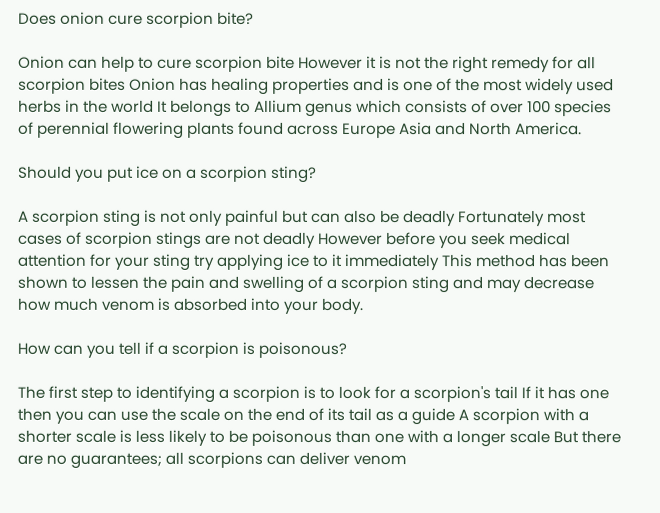Does onion cure scorpion bite?

Onion can help to cure scorpion bite However it is not the right remedy for all scorpion bites Onion has healing properties and is one of the most widely used herbs in the world It belongs to Allium genus which consists of over 100 species of perennial flowering plants found across Europe Asia and North America.

Should you put ice on a scorpion sting?

A scorpion sting is not only painful but can also be deadly Fortunately most cases of scorpion stings are not deadly However before you seek medical attention for your sting try applying ice to it immediately This method has been shown to lessen the pain and swelling of a scorpion sting and may decrease how much venom is absorbed into your body.

How can you tell if a scorpion is poisonous?

The first step to identifying a scorpion is to look for a scorpion's tail If it has one then you can use the scale on the end of its tail as a guide A scorpion with a shorter scale is less likely to be poisonous than one with a longer scale But there are no guarantees; all scorpions can deliver venom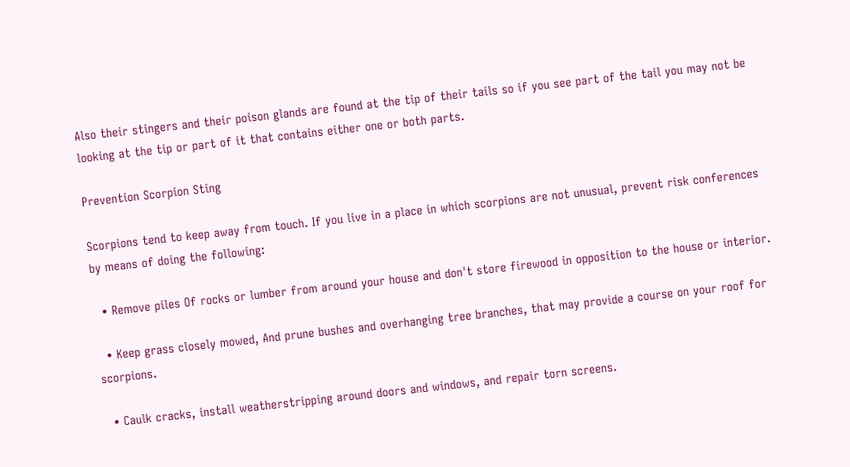Also their stingers and their poison glands are found at the tip of their tails so if you see part of the tail you may not be looking at the tip or part of it that contains either one or both parts.

Prevention Scorpion Sting

Scorpions tend to keep away from touch. If you live in a place in which scorpions are not unusual, prevent risk conferences by means of doing the following:

  • Remove piles Of rocks or lumber from around your house and don't store firewood in opposition to the house or interior.

  • Keep grass closely mowed, And prune bushes and overhanging tree branches, that may provide a course on your roof for scorpions.

  • Caulk cracks, install weatherstripping around doors and windows, and repair torn screens.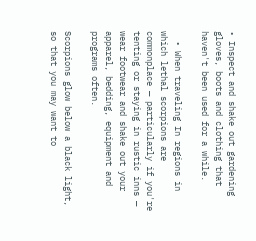• Inspect and shake out gardening gloves, boots and clothing that haven't been used for a while.

  • When traveling In regions in which lethal scorpions are commonplace — particularly if you're tenting or staying in rustic inns — wear footwear and shake out your apparel, bedding, equipment and programs often.

Scorpions glow below a black light, so that you may want to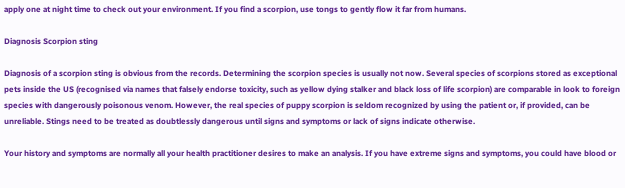apply one at night time to check out your environment. If you find a scorpion, use tongs to gently flow it far from humans.

Diagnosis Scorpion sting

Diagnosis of a scorpion sting is obvious from the records. Determining the scorpion species is usually not now. Several species of scorpions stored as exceptional pets inside the US (recognised via names that falsely endorse toxicity, such as yellow dying stalker and black loss of life scorpion) are comparable in look to foreign species with dangerously poisonous venom. However, the real species of puppy scorpion is seldom recognized by using the patient or, if provided, can be unreliable. Stings need to be treated as doubtlessly dangerous until signs and symptoms or lack of signs indicate otherwise.

Your history and symptoms are normally all your health practitioner desires to make an analysis. If you have extreme signs and symptoms, you could have blood or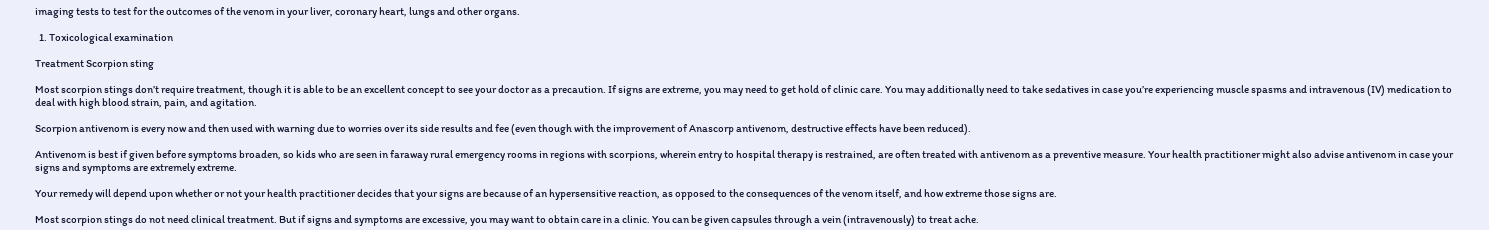imaging tests to test for the outcomes of the venom in your liver, coronary heart, lungs and other organs.

  1. Toxicological examination

Treatment Scorpion sting

Most scorpion stings don’t require treatment, though it is able to be an excellent concept to see your doctor as a precaution. If signs are extreme, you may need to get hold of clinic care. You may additionally need to take sedatives in case you’re experiencing muscle spasms and intravenous (IV) medication to deal with high blood strain, pain, and agitation.

Scorpion antivenom is every now and then used with warning due to worries over its side results and fee (even though with the improvement of Anascorp antivenom, destructive effects have been reduced).

Antivenom is best if given before symptoms broaden, so kids who are seen in faraway rural emergency rooms in regions with scorpions, wherein entry to hospital therapy is restrained, are often treated with antivenom as a preventive measure. Your health practitioner might also advise antivenom in case your signs and symptoms are extremely extreme.

Your remedy will depend upon whether or not your health practitioner decides that your signs are because of an hypersensitive reaction, as opposed to the consequences of the venom itself, and how extreme those signs are.

Most scorpion stings do not need clinical treatment. But if signs and symptoms are excessive, you may want to obtain care in a clinic. You can be given capsules through a vein (intravenously) to treat ache.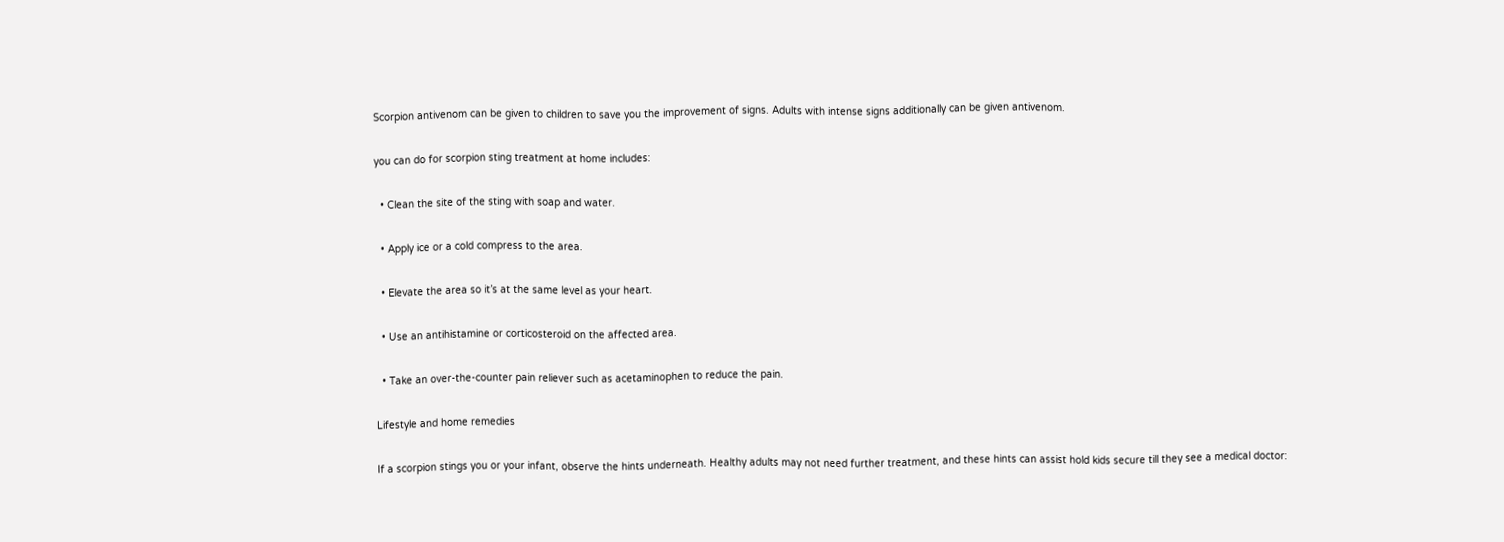Scorpion antivenom can be given to children to save you the improvement of signs. Adults with intense signs additionally can be given antivenom.

you can do for scorpion sting treatment at home includes:

  • Clean the site of the sting with soap and water.

  • Apply ice or a cold compress to the area.

  • Elevate the area so it’s at the same level as your heart.

  • Use an antihistamine or corticosteroid on the affected area.

  • Take an over-the-counter pain reliever such as acetaminophen to reduce the pain.

Lifestyle and home remedies

If a scorpion stings you or your infant, observe the hints underneath. Healthy adults may not need further treatment, and these hints can assist hold kids secure till they see a medical doctor: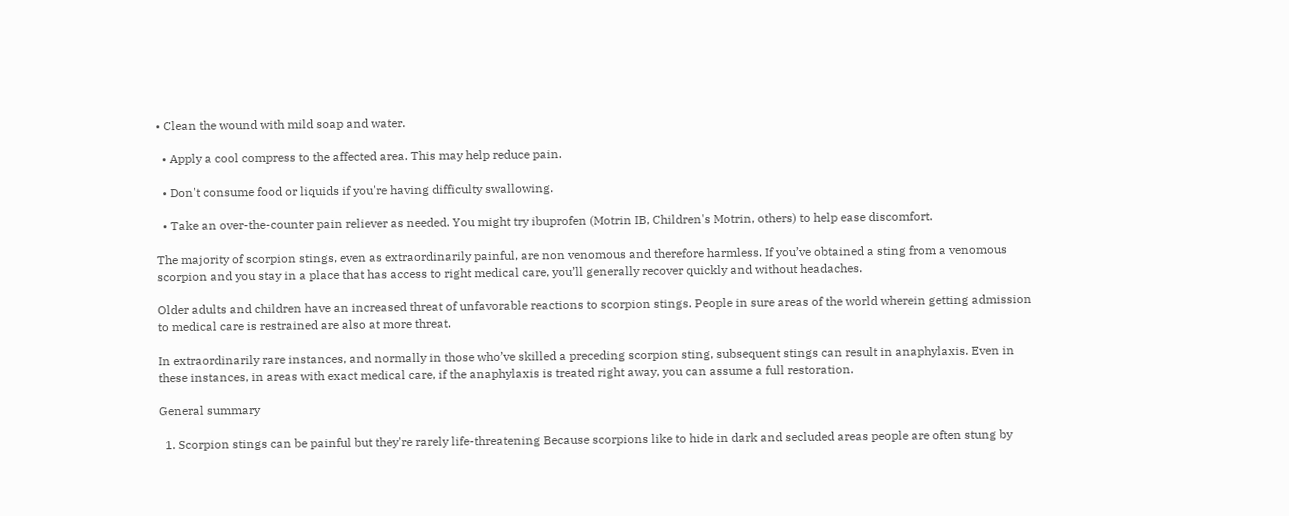• Clean the wound with mild soap and water.

  • Apply a cool compress to the affected area. This may help reduce pain.

  • Don't consume food or liquids if you're having difficulty swallowing.

  • Take an over-the-counter pain reliever as needed. You might try ibuprofen (Motrin IB, Children's Motrin, others) to help ease discomfort.

The majority of scorpion stings, even as extraordinarily painful, are non venomous and therefore harmless. If you’ve obtained a sting from a venomous scorpion and you stay in a place that has access to right medical care, you’ll generally recover quickly and without headaches.

Older adults and children have an increased threat of unfavorable reactions to scorpion stings. People in sure areas of the world wherein getting admission to medical care is restrained are also at more threat.

In extraordinarily rare instances, and normally in those who’ve skilled a preceding scorpion sting, subsequent stings can result in anaphylaxis. Even in these instances, in areas with exact medical care, if the anaphylaxis is treated right away, you can assume a full restoration.

General summary

  1. Scorpion stings can be painful but they're rarely life-threatening Because scorpions like to hide in dark and secluded areas people are often stung by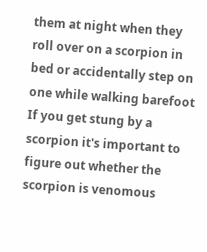them at night when they roll over on a scorpion in bed or accidentally step on one while walking barefoot If you get stung by a scorpion it's important to figure out whether the scorpion is venomous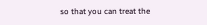so that you can treat the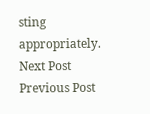sting appropriately.
Next Post Previous Post